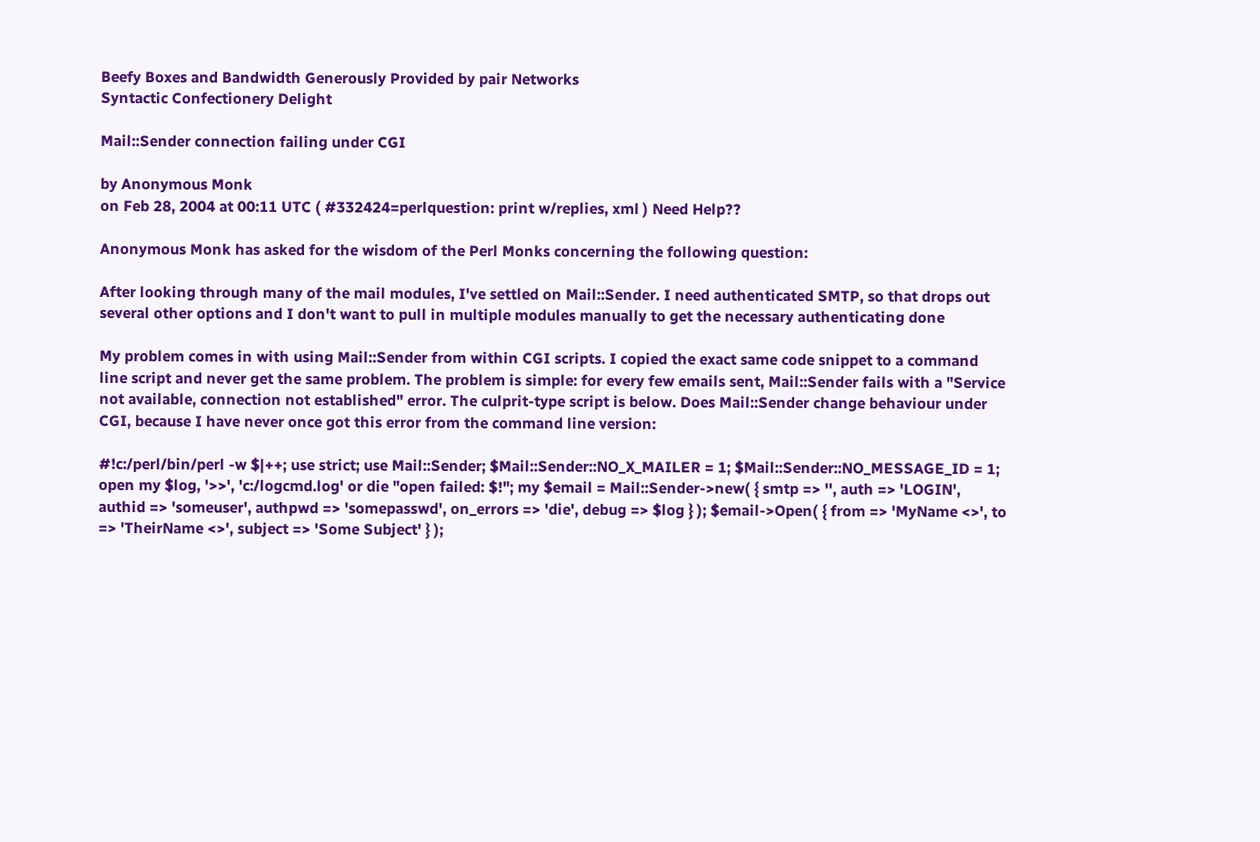Beefy Boxes and Bandwidth Generously Provided by pair Networks
Syntactic Confectionery Delight

Mail::Sender connection failing under CGI

by Anonymous Monk
on Feb 28, 2004 at 00:11 UTC ( #332424=perlquestion: print w/replies, xml ) Need Help??

Anonymous Monk has asked for the wisdom of the Perl Monks concerning the following question:

After looking through many of the mail modules, I've settled on Mail::Sender. I need authenticated SMTP, so that drops out several other options and I don't want to pull in multiple modules manually to get the necessary authenticating done

My problem comes in with using Mail::Sender from within CGI scripts. I copied the exact same code snippet to a command line script and never get the same problem. The problem is simple: for every few emails sent, Mail::Sender fails with a "Service not available, connection not established" error. The culprit-type script is below. Does Mail::Sender change behaviour under CGI, because I have never once got this error from the command line version:

#!c:/perl/bin/perl -w $|++; use strict; use Mail::Sender; $Mail::Sender::NO_X_MAILER = 1; $Mail::Sender::NO_MESSAGE_ID = 1; open my $log, '>>', 'c:/logcmd.log' or die "open failed: $!"; my $email = Mail::Sender->new( { smtp => '', auth => 'LOGIN', authid => 'someuser', authpwd => 'somepasswd', on_errors => 'die', debug => $log } ); $email->Open( { from => 'MyName <>', to => 'TheirName <>', subject => 'Some Subject' } );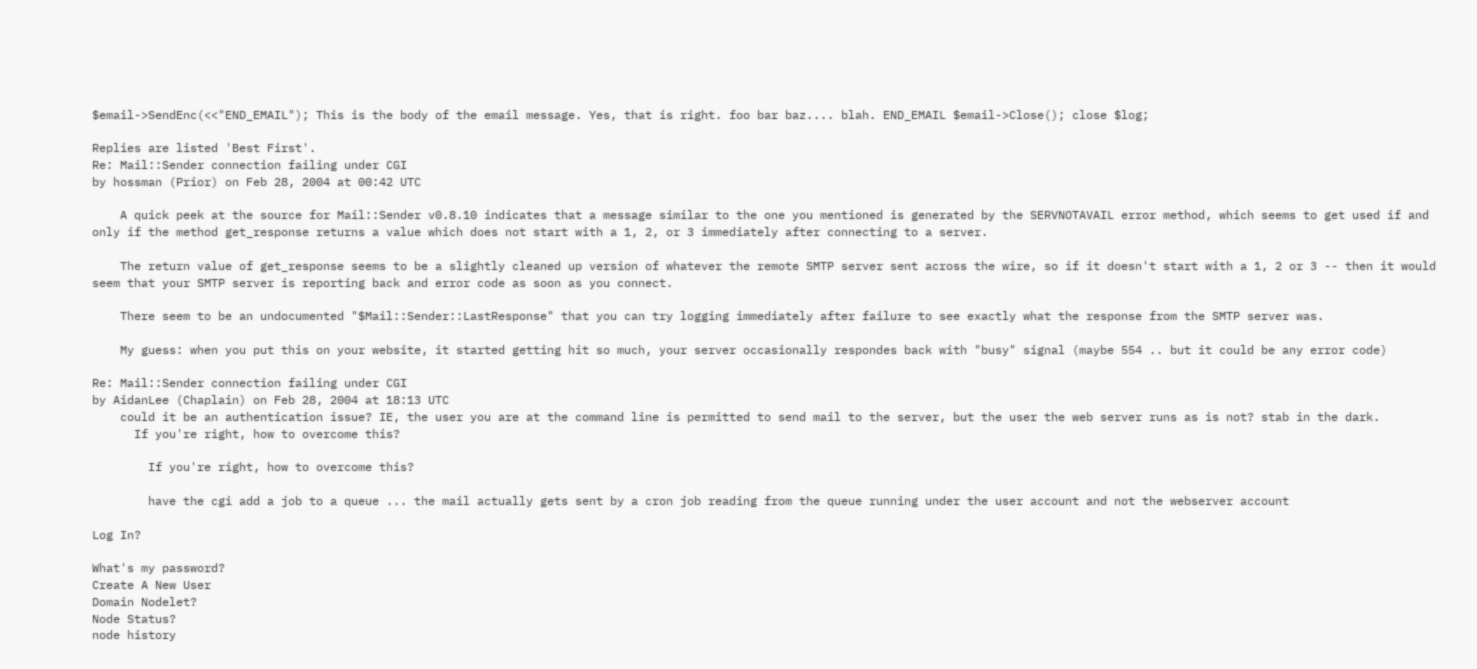$email->SendEnc(<<"END_EMAIL"); This is the body of the email message. Yes, that is right. foo bar baz.... blah. END_EMAIL $email->Close(); close $log;

Replies are listed 'Best First'.
Re: Mail::Sender connection failing under CGI
by hossman (Prior) on Feb 28, 2004 at 00:42 UTC

    A quick peek at the source for Mail::Sender v0.8.10 indicates that a message similar to the one you mentioned is generated by the SERVNOTAVAIL error method, which seems to get used if and only if the method get_response returns a value which does not start with a 1, 2, or 3 immediately after connecting to a server.

    The return value of get_response seems to be a slightly cleaned up version of whatever the remote SMTP server sent across the wire, so if it doesn't start with a 1, 2 or 3 -- then it would seem that your SMTP server is reporting back and error code as soon as you connect.

    There seem to be an undocumented "$Mail::Sender::LastResponse" that you can try logging immediately after failure to see exactly what the response from the SMTP server was.

    My guess: when you put this on your website, it started getting hit so much, your server occasionally respondes back with "busy" signal (maybe 554 .. but it could be any error code)

Re: Mail::Sender connection failing under CGI
by AidanLee (Chaplain) on Feb 28, 2004 at 18:13 UTC
    could it be an authentication issue? IE, the user you are at the command line is permitted to send mail to the server, but the user the web server runs as is not? stab in the dark.
      If you're right, how to overcome this?

        If you're right, how to overcome this?

        have the cgi add a job to a queue ... the mail actually gets sent by a cron job reading from the queue running under the user account and not the webserver account

Log In?

What's my password?
Create A New User
Domain Nodelet?
Node Status?
node history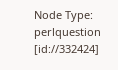Node Type: perlquestion [id://332424]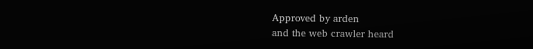Approved by arden
and the web crawler heard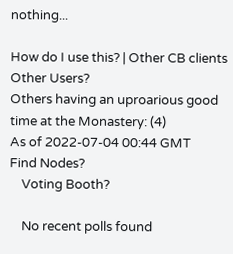nothing...

How do I use this? | Other CB clients
Other Users?
Others having an uproarious good time at the Monastery: (4)
As of 2022-07-04 00:44 GMT
Find Nodes?
    Voting Booth?

    No recent polls found